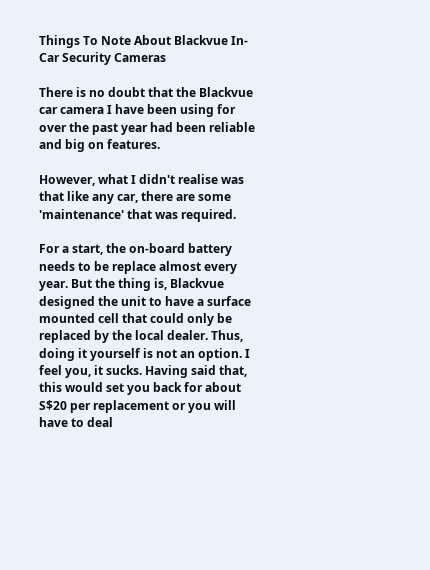Things To Note About Blackvue In-Car Security Cameras

There is no doubt that the Blackvue car camera I have been using for over the past year had been reliable and big on features.

However, what I didn't realise was that like any car, there are some 'maintenance' that was required.

For a start, the on-board battery needs to be replace almost every year. But the thing is, Blackvue designed the unit to have a surface mounted cell that could only be replaced by the local dealer. Thus, doing it yourself is not an option. I feel you, it sucks. Having said that, this would set you back for about S$20 per replacement or you will have to deal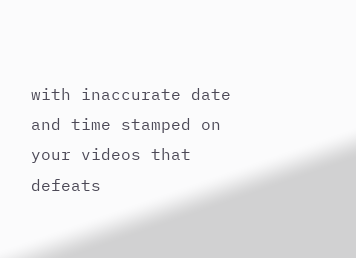with inaccurate date and time stamped on your videos that defeats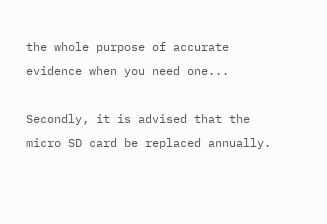the whole purpose of accurate evidence when you need one...

Secondly, it is advised that the micro SD card be replaced annually.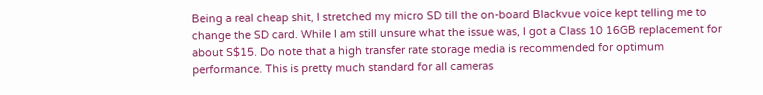Being a real cheap shit, I stretched my micro SD till the on-board Blackvue voice kept telling me to change the SD card. While I am still unsure what the issue was, I got a Class 10 16GB replacement for about S$15. Do note that a high transfer rate storage media is recommended for optimum performance. This is pretty much standard for all cameras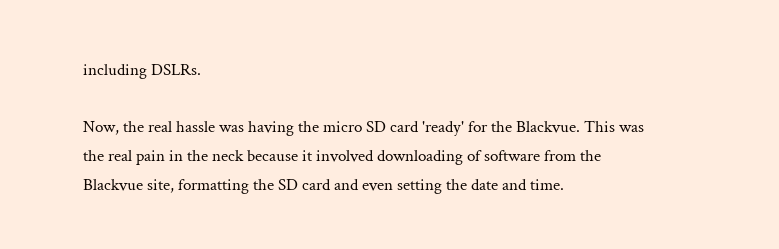including DSLRs.

Now, the real hassle was having the micro SD card 'ready' for the Blackvue. This was the real pain in the neck because it involved downloading of software from the Blackvue site, formatting the SD card and even setting the date and time.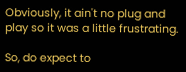Obviously, it ain't no plug and play so it was a little frustrating.

So, do expect to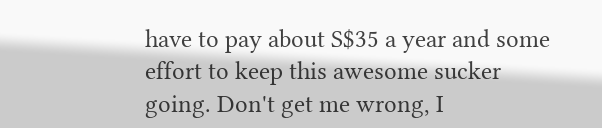have to pay about S$35 a year and some effort to keep this awesome sucker going. Don't get me wrong, I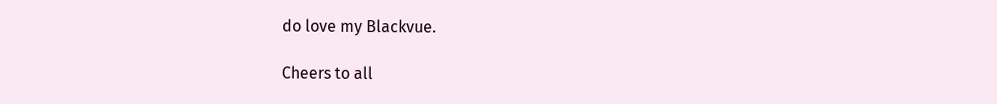do love my Blackvue.

Cheers to all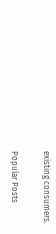existing consumers.

Popular Posts